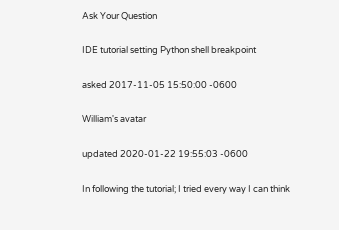Ask Your Question

IDE tutorial setting Python shell breakpoint

asked 2017-11-05 15:50:00 -0600

William's avatar

updated 2020-01-22 19:55:03 -0600

In following the tutorial; I tried every way I can think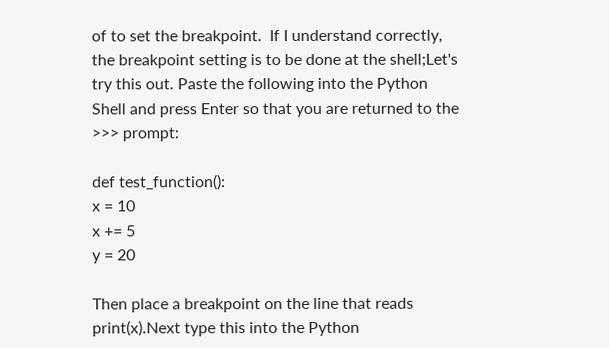of to set the breakpoint.  If I understand correctly, the breakpoint setting is to be done at the shell;Let's try this out. Paste the following into the Python Shell and press Enter so that you are returned to the >>> prompt:

def test_function():
x = 10
x += 5
y = 20

Then place a breakpoint on the line that reads print(x).Next type this into the Python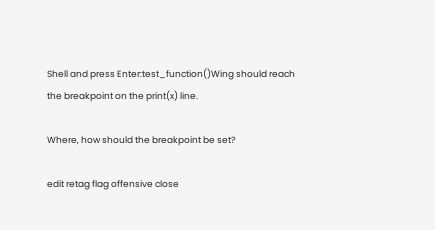Shell and press Enter:test_function()Wing should reach the breakpoint on the print(x) line.

Where, how should the breakpoint be set?

edit retag flag offensive close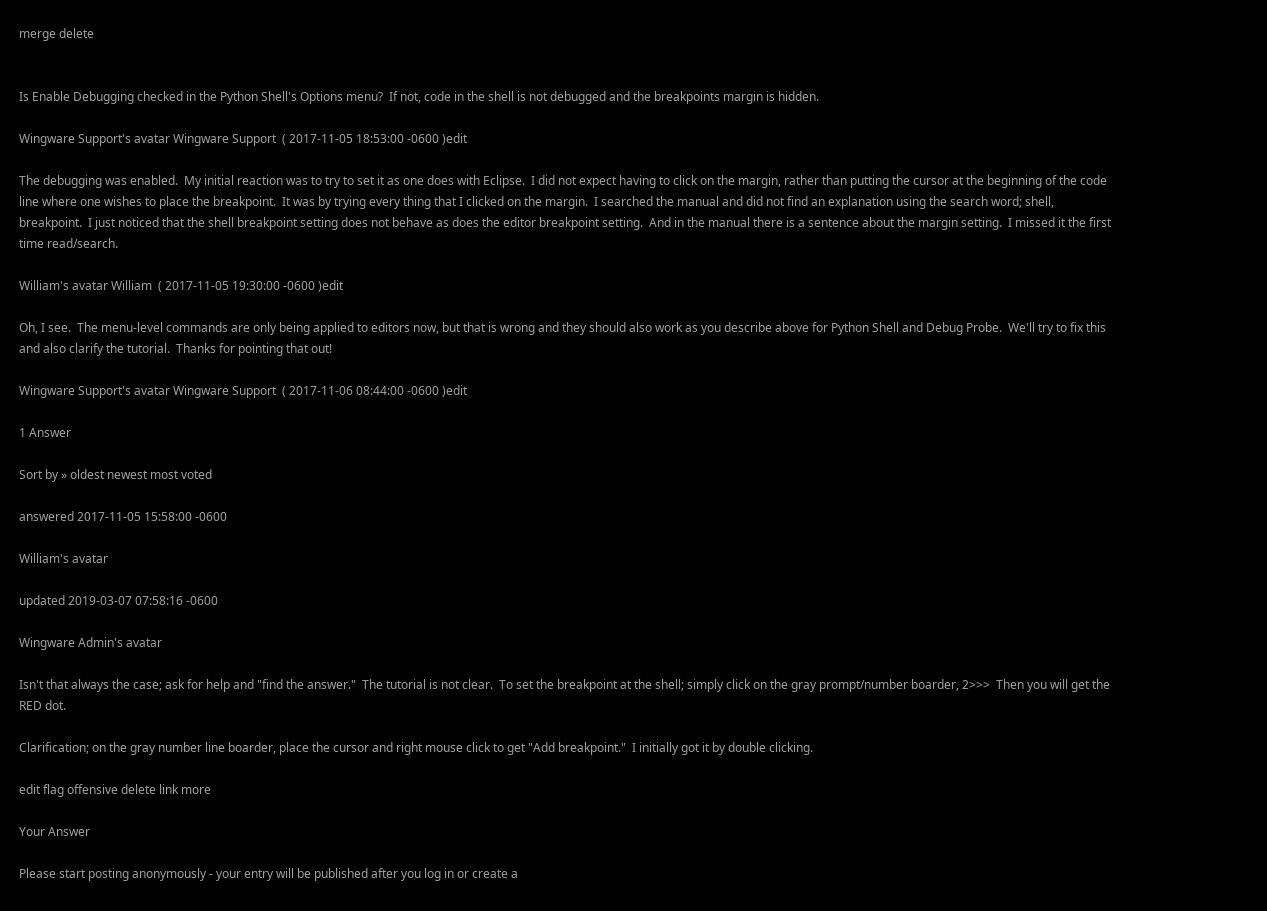merge delete


Is Enable Debugging checked in the Python Shell's Options menu?  If not, code in the shell is not debugged and the breakpoints margin is hidden.

Wingware Support's avatar Wingware Support  ( 2017-11-05 18:53:00 -0600 )edit

The debugging was enabled.  My initial reaction was to try to set it as one does with Eclipse.  I did not expect having to click on the margin, rather than putting the cursor at the beginning of the code line where one wishes to place the breakpoint.  It was by trying every thing that I clicked on the margin.  I searched the manual and did not find an explanation using the search word; shell, breakpoint.  I just noticed that the shell breakpoint setting does not behave as does the editor breakpoint setting.  And in the manual there is a sentence about the margin setting.  I missed it the first time read/search.

William's avatar William  ( 2017-11-05 19:30:00 -0600 )edit

Oh, I see.  The menu-level commands are only being applied to editors now, but that is wrong and they should also work as you describe above for Python Shell and Debug Probe.  We'll try to fix this and also clarify the tutorial.  Thanks for pointing that out!

Wingware Support's avatar Wingware Support  ( 2017-11-06 08:44:00 -0600 )edit

1 Answer

Sort by » oldest newest most voted

answered 2017-11-05 15:58:00 -0600

William's avatar

updated 2019-03-07 07:58:16 -0600

Wingware Admin's avatar

Isn't that always the case; ask for help and "find the answer."  The tutorial is not clear.  To set the breakpoint at the shell; simply click on the gray prompt/number boarder, 2>>>  Then you will get the RED dot.

Clarification; on the gray number line boarder, place the cursor and right mouse click to get "Add breakpoint."  I initially got it by double clicking.

edit flag offensive delete link more

Your Answer

Please start posting anonymously - your entry will be published after you log in or create a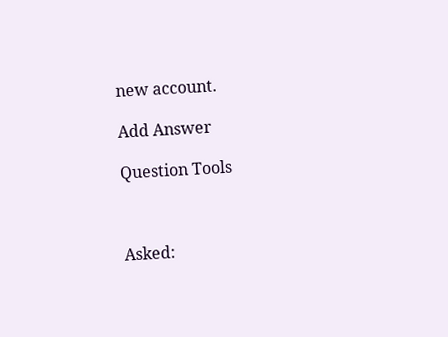new account.

Add Answer

Question Tools



Asked: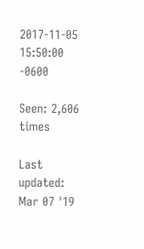2017-11-05 15:50:00 -0600

Seen: 2,606 times

Last updated: Mar 07 '19